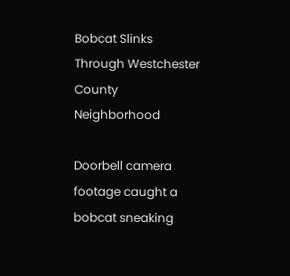Bobcat Slinks Through Westchester County Neighborhood

Doorbell camera footage caught a bobcat sneaking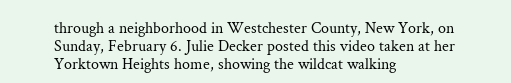through a neighborhood in Westchester County, New York, on Sunday, February 6. Julie Decker posted this video taken at her Yorktown Heights home, showing the wildcat walking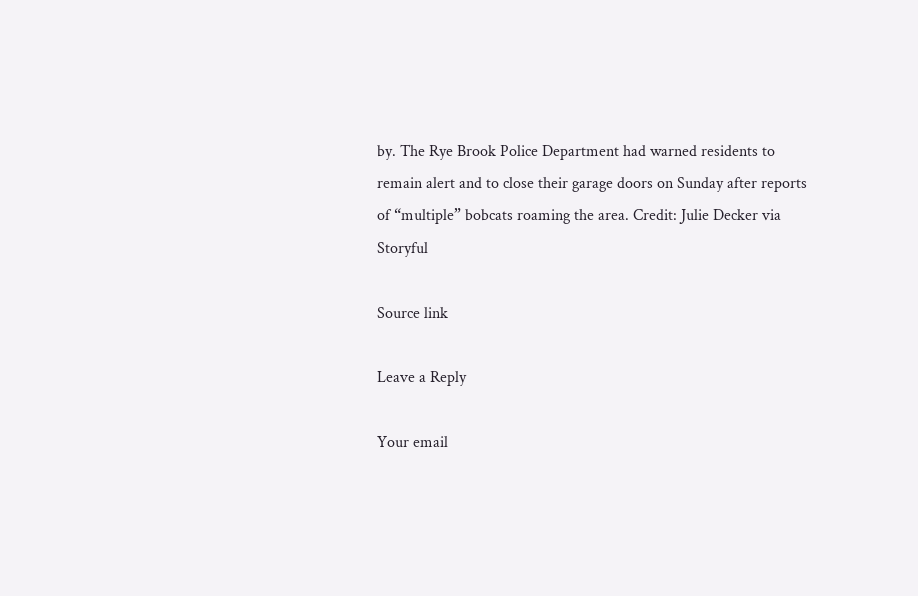by. The Rye Brook Police Department had warned residents to remain alert and to close their garage doors on Sunday after reports of “multiple” bobcats roaming the area. Credit: Julie Decker via Storyful

Source link

Leave a Reply

Your email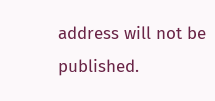address will not be published.